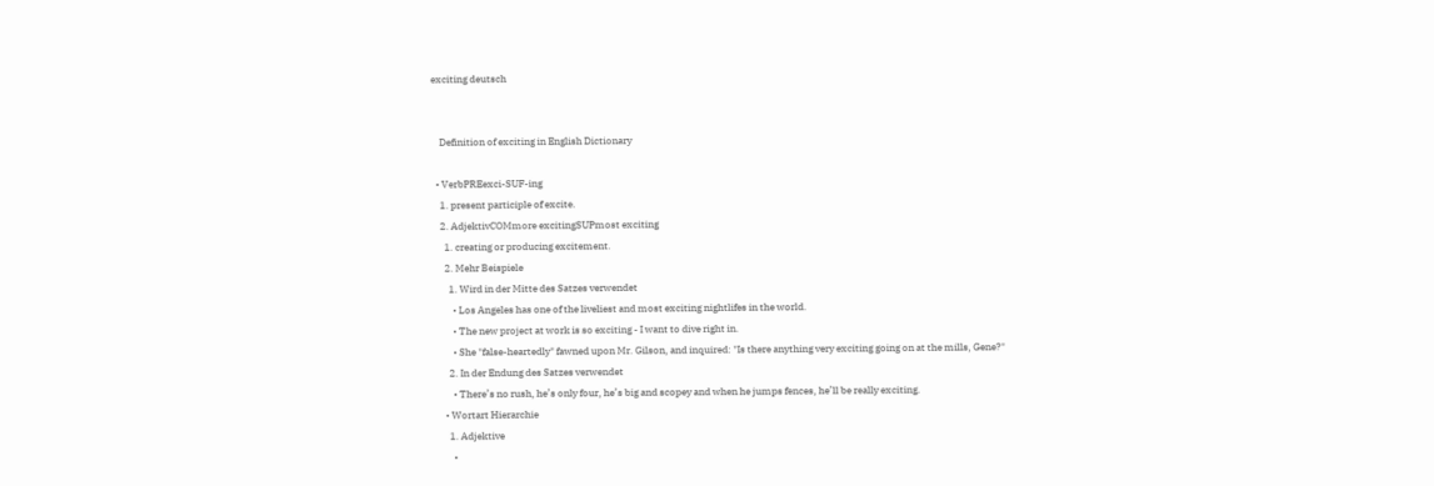exciting deutsch


    Definition of exciting in English Dictionary

  • VerbPREexci-SUF-ing
    1. present participle of excite.
    2. AdjektivCOMmore excitingSUPmost exciting
      1. creating or producing excitement.
      2. Mehr Beispiele
        1. Wird in der Mitte des Satzes verwendet
          • Los Angeles has one of the liveliest and most exciting nightlifes in the world.
          • The new project at work is so exciting - I want to dive right in.
          • She "false-heartedly" fawned upon Mr. Gilson, and inquired: "Is there anything very exciting going on at the mills, Gene?"
        2. In der Endung des Satzes verwendet
          • There’s no rush, he’s only four, he’s big and scopey and when he jumps fences, he’ll be really exciting.
      • Wortart Hierarchie
        1. Adjektive
          •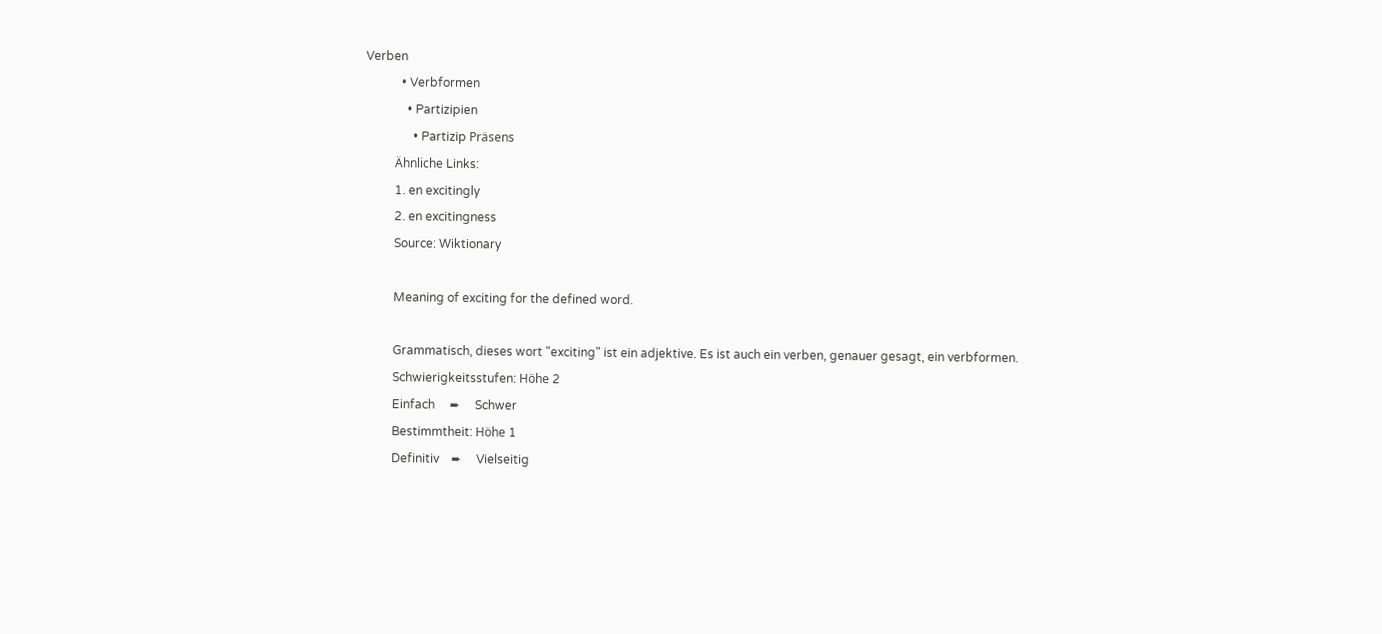Verben
            • Verbformen
              • Partizipien
                • Partizip Präsens
          Ähnliche Links:
          1. en excitingly
          2. en excitingness
          Source: Wiktionary

          Meaning of exciting for the defined word.

          Grammatisch, dieses wort "exciting" ist ein adjektive. Es ist auch ein verben, genauer gesagt, ein verbformen.
          Schwierigkeitsstufen: Höhe 2
          Einfach     ➨     Schwer
          Bestimmtheit: Höhe 1
          Definitiv    ➨     Vielseitig